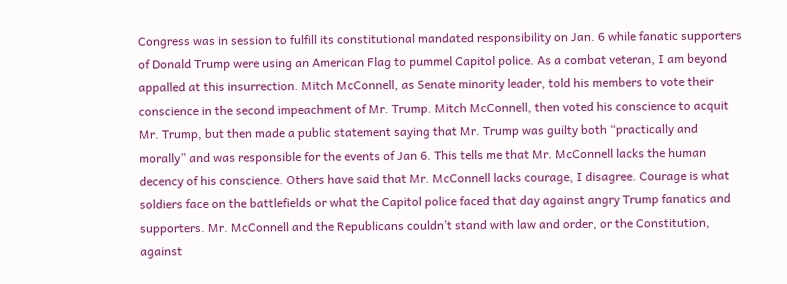Congress was in session to fulfill its constitutional mandated responsibility on Jan. 6 while fanatic supporters of Donald Trump were using an American Flag to pummel Capitol police. As a combat veteran, I am beyond appalled at this insurrection. Mitch McConnell, as Senate minority leader, told his members to vote their conscience in the second impeachment of Mr. Trump. Mitch McConnell, then voted his conscience to acquit Mr. Trump, but then made a public statement saying that Mr. Trump was guilty both “practically and morally” and was responsible for the events of Jan 6. This tells me that Mr. McConnell lacks the human decency of his conscience. Others have said that Mr. McConnell lacks courage, I disagree. Courage is what soldiers face on the battlefields or what the Capitol police faced that day against angry Trump fanatics and supporters. Mr. McConnell and the Republicans couldn’t stand with law and order, or the Constitution, against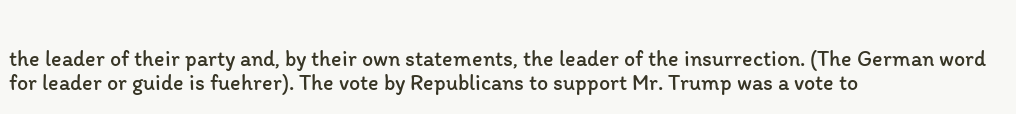the leader of their party and, by their own statements, the leader of the insurrection. (The German word for leader or guide is fuehrer). The vote by Republicans to support Mr. Trump was a vote to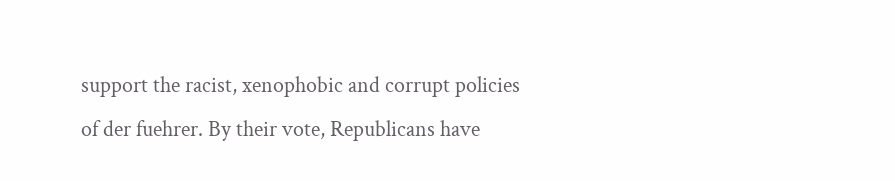support the racist, xenophobic and corrupt policies of der fuehrer. By their vote, Republicans have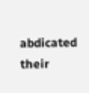abdicated their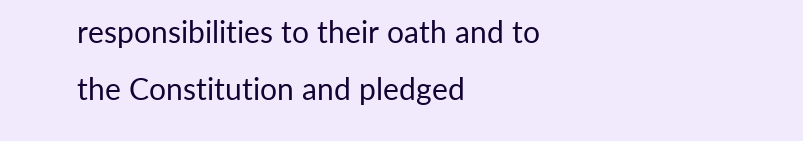responsibilities to their oath and to the Constitution and pledged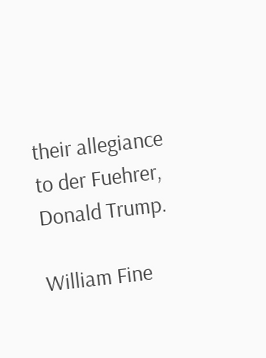their allegiance to der Fuehrer, Donald Trump.

William Fine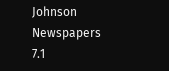Johnson Newspapers 7.1